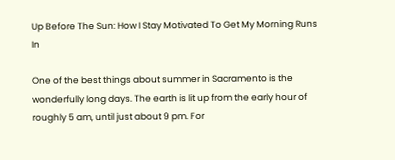Up Before The Sun: How I Stay Motivated To Get My Morning Runs In

One of the best things about summer in Sacramento is the wonderfully long days. The earth is lit up from the early hour of roughly 5 am, until just about 9 pm. For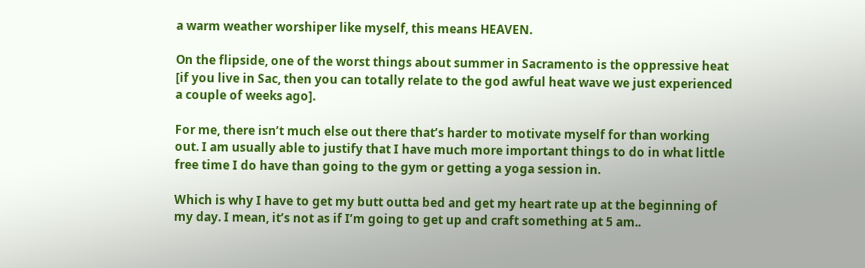a warm weather worshiper like myself, this means HEAVEN.

On the flipside, one of the worst things about summer in Sacramento is the oppressive heat [if you live in Sac, then you can totally relate to the god awful heat wave we just experienced a couple of weeks ago].

For me, there isn’t much else out there that’s harder to motivate myself for than working out. I am usually able to justify that I have much more important things to do in what little free time I do have than going to the gym or getting a yoga session in.

Which is why I have to get my butt outta bed and get my heart rate up at the beginning of my day. I mean, it’s not as if I’m going to get up and craft something at 5 am..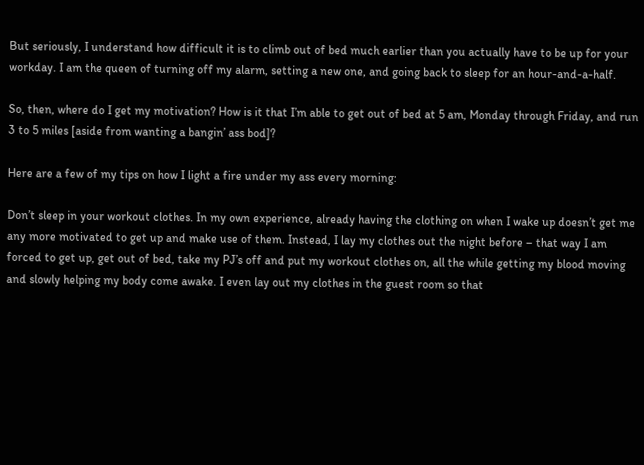But seriously, I understand how difficult it is to climb out of bed much earlier than you actually have to be up for your workday. I am the queen of turning off my alarm, setting a new one, and going back to sleep for an hour-and-a-half.

So, then, where do I get my motivation? How is it that I’m able to get out of bed at 5 am, Monday through Friday, and run 3 to 5 miles [aside from wanting a bangin’ ass bod]?

Here are a few of my tips on how I light a fire under my ass every morning:

Don’t sleep in your workout clothes. In my own experience, already having the clothing on when I wake up doesn’t get me any more motivated to get up and make use of them. Instead, I lay my clothes out the night before – that way I am forced to get up, get out of bed, take my PJ’s off and put my workout clothes on, all the while getting my blood moving and slowly helping my body come awake. I even lay out my clothes in the guest room so that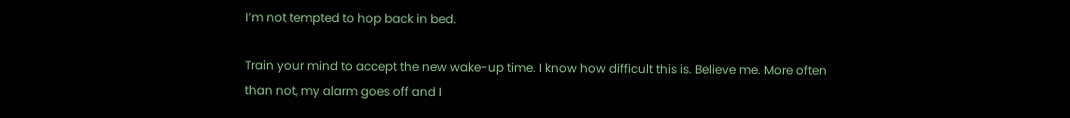I’m not tempted to hop back in bed.

Train your mind to accept the new wake-up time. I know how difficult this is. Believe me. More often than not, my alarm goes off and I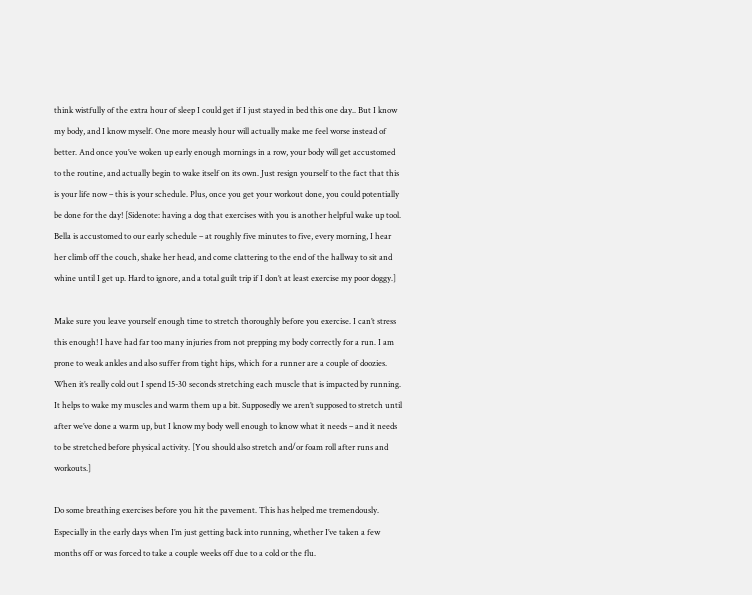think wistfully of the extra hour of sleep I could get if I just stayed in bed this one day.. But I know my body, and I know myself. One more measly hour will actually make me feel worse instead of better. And once you’ve woken up early enough mornings in a row, your body will get accustomed to the routine, and actually begin to wake itself on its own. Just resign yourself to the fact that this is your life now – this is your schedule. Plus, once you get your workout done, you could potentially be done for the day! [Sidenote: having a dog that exercises with you is another helpful wake up tool. Bella is accustomed to our early schedule – at roughly five minutes to five, every morning, I hear her climb off the couch, shake her head, and come clattering to the end of the hallway to sit and whine until I get up. Hard to ignore, and a total guilt trip if I don’t at least exercise my poor doggy.]

Make sure you leave yourself enough time to stretch thoroughly before you exercise. I can’t stress this enough! I have had far too many injuries from not prepping my body correctly for a run. I am prone to weak ankles and also suffer from tight hips, which for a runner are a couple of doozies. When it’s really cold out I spend 15-30 seconds stretching each muscle that is impacted by running. It helps to wake my muscles and warm them up a bit. Supposedly we aren’t supposed to stretch until after we’ve done a warm up, but I know my body well enough to know what it needs – and it needs to be stretched before physical activity. [You should also stretch and/or foam roll after runs and workouts.]

Do some breathing exercises before you hit the pavement. This has helped me tremendously. Especially in the early days when I’m just getting back into running, whether I’ve taken a few months off or was forced to take a couple weeks off due to a cold or the flu.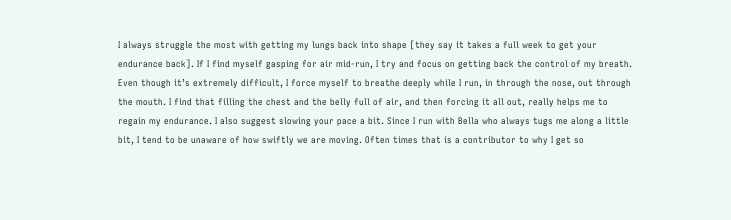I always struggle the most with getting my lungs back into shape [they say it takes a full week to get your endurance back]. If I find myself gasping for air mid-run, I try and focus on getting back the control of my breath. Even though it’s extremely difficult, I force myself to breathe deeply while I run, in through the nose, out through the mouth. I find that filling the chest and the belly full of air, and then forcing it all out, really helps me to regain my endurance. I also suggest slowing your pace a bit. Since I run with Bella who always tugs me along a little bit, I tend to be unaware of how swiftly we are moving. Often times that is a contributor to why I get so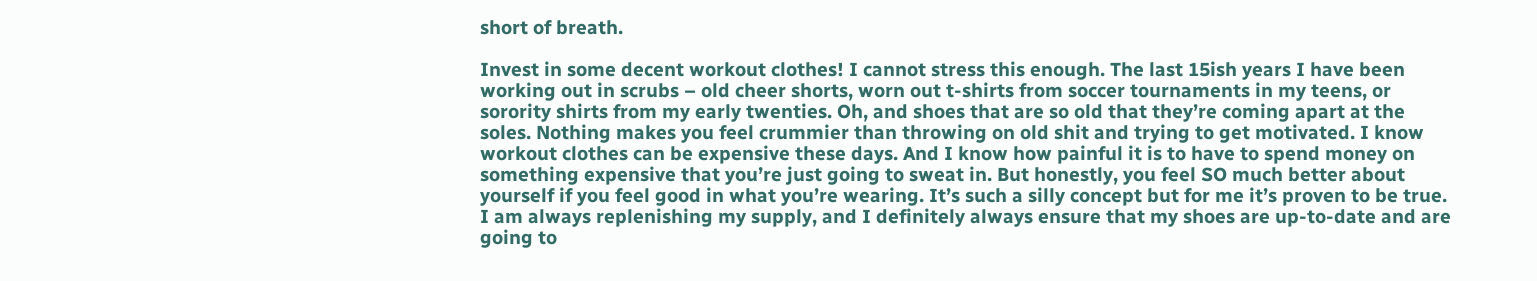short of breath.

Invest in some decent workout clothes! I cannot stress this enough. The last 15ish years I have been working out in scrubs – old cheer shorts, worn out t-shirts from soccer tournaments in my teens, or sorority shirts from my early twenties. Oh, and shoes that are so old that they’re coming apart at the soles. Nothing makes you feel crummier than throwing on old shit and trying to get motivated. I know workout clothes can be expensive these days. And I know how painful it is to have to spend money on something expensive that you’re just going to sweat in. But honestly, you feel SO much better about yourself if you feel good in what you’re wearing. It’s such a silly concept but for me it’s proven to be true. I am always replenishing my supply, and I definitely always ensure that my shoes are up-to-date and are going to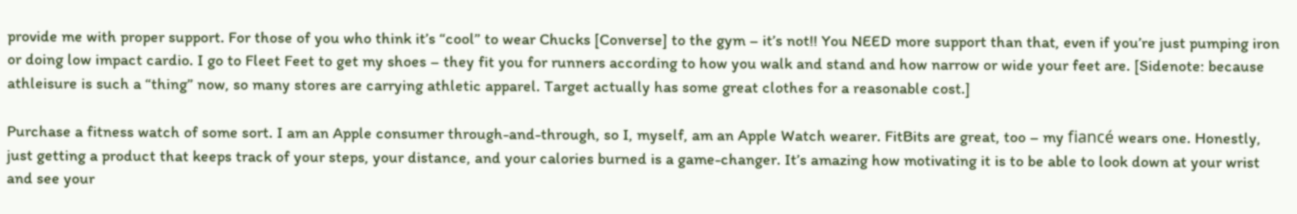provide me with proper support. For those of you who think it’s “cool” to wear Chucks [Converse] to the gym – it’s not!! You NEED more support than that, even if you’re just pumping iron or doing low impact cardio. I go to Fleet Feet to get my shoes – they fit you for runners according to how you walk and stand and how narrow or wide your feet are. [Sidenote: because athleisure is such a “thing” now, so many stores are carrying athletic apparel. Target actually has some great clothes for a reasonable cost.]

Purchase a fitness watch of some sort. I am an Apple consumer through-and-through, so I, myself, am an Apple Watch wearer. FitBits are great, too – my fiancé wears one. Honestly, just getting a product that keeps track of your steps, your distance, and your calories burned is a game-changer. It’s amazing how motivating it is to be able to look down at your wrist and see your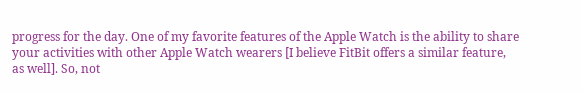progress for the day. One of my favorite features of the Apple Watch is the ability to share your activities with other Apple Watch wearers [I believe FitBit offers a similar feature, as well]. So, not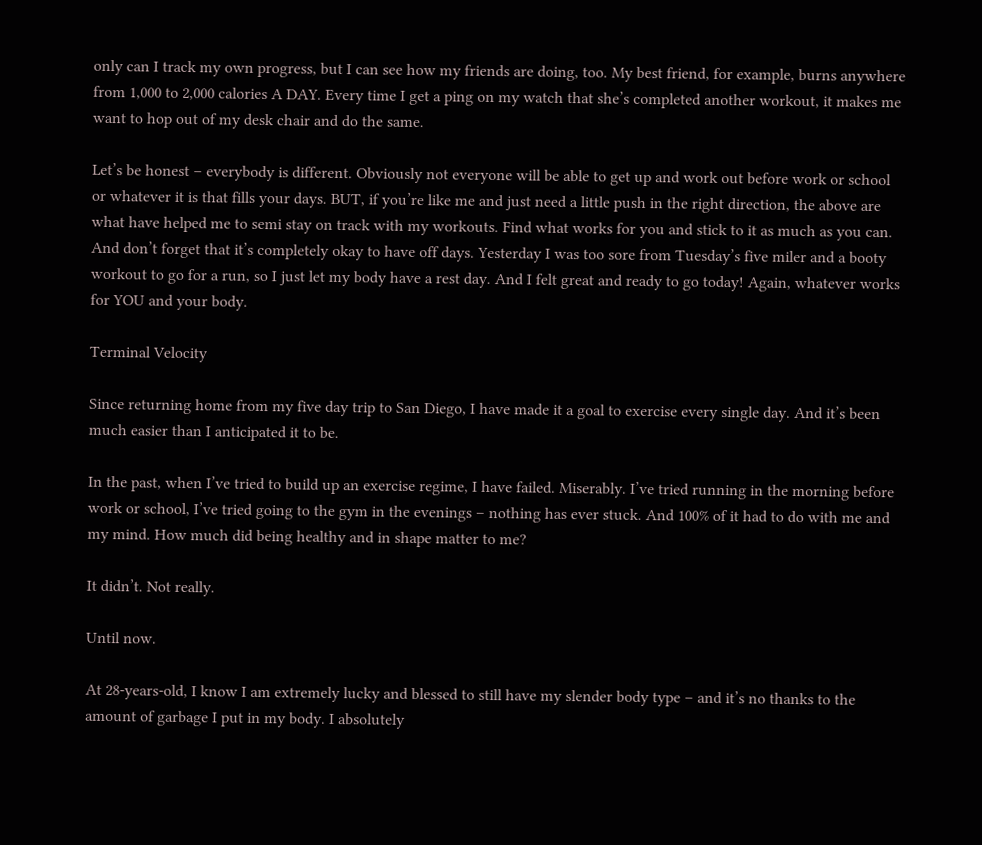only can I track my own progress, but I can see how my friends are doing, too. My best friend, for example, burns anywhere from 1,000 to 2,000 calories A DAY. Every time I get a ping on my watch that she’s completed another workout, it makes me want to hop out of my desk chair and do the same.

Let’s be honest – everybody is different. Obviously not everyone will be able to get up and work out before work or school or whatever it is that fills your days. BUT, if you’re like me and just need a little push in the right direction, the above are what have helped me to semi stay on track with my workouts. Find what works for you and stick to it as much as you can. And don’t forget that it’s completely okay to have off days. Yesterday I was too sore from Tuesday’s five miler and a booty workout to go for a run, so I just let my body have a rest day. And I felt great and ready to go today! Again, whatever works for YOU and your body.

Terminal Velocity

Since returning home from my five day trip to San Diego, I have made it a goal to exercise every single day. And it’s been much easier than I anticipated it to be.

In the past, when I’ve tried to build up an exercise regime, I have failed. Miserably. I’ve tried running in the morning before work or school, I’ve tried going to the gym in the evenings – nothing has ever stuck. And 100% of it had to do with me and my mind. How much did being healthy and in shape matter to me?

It didn’t. Not really.

Until now.

At 28-years-old, I know I am extremely lucky and blessed to still have my slender body type – and it’s no thanks to the amount of garbage I put in my body. I absolutely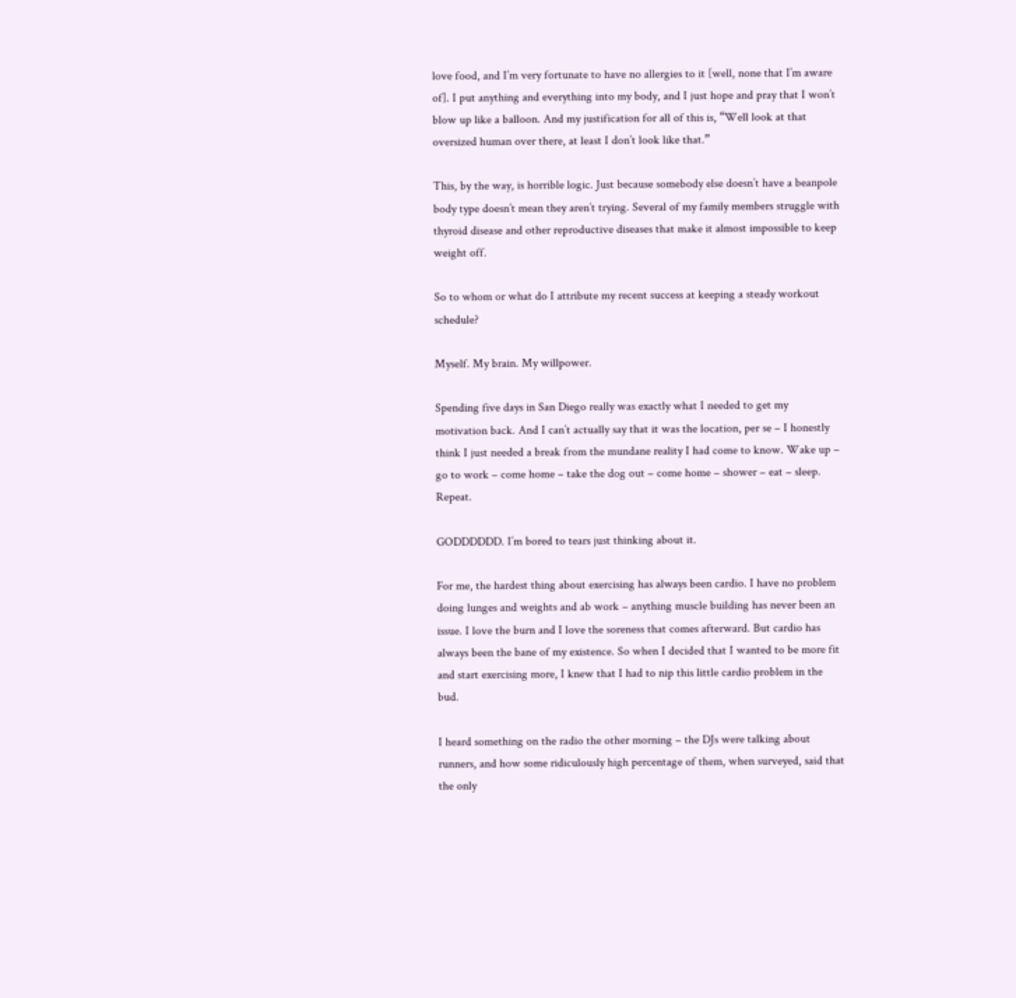love food, and I’m very fortunate to have no allergies to it [well, none that I’m aware of]. I put anything and everything into my body, and I just hope and pray that I won’t blow up like a balloon. And my justification for all of this is, “Well look at that oversized human over there, at least I don’t look like that.”

This, by the way, is horrible logic. Just because somebody else doesn’t have a beanpole body type doesn’t mean they aren’t trying. Several of my family members struggle with thyroid disease and other reproductive diseases that make it almost impossible to keep weight off.

So to whom or what do I attribute my recent success at keeping a steady workout schedule?

Myself. My brain. My willpower.

Spending five days in San Diego really was exactly what I needed to get my motivation back. And I can’t actually say that it was the location, per se – I honestly think I just needed a break from the mundane reality I had come to know. Wake up – go to work – come home – take the dog out – come home – shower – eat – sleep. Repeat.

GODDDDDD. I’m bored to tears just thinking about it.

For me, the hardest thing about exercising has always been cardio. I have no problem doing lunges and weights and ab work – anything muscle building has never been an issue. I love the burn and I love the soreness that comes afterward. But cardio has always been the bane of my existence. So when I decided that I wanted to be more fit and start exercising more, I knew that I had to nip this little cardio problem in the bud.

I heard something on the radio the other morning – the DJs were talking about runners, and how some ridiculously high percentage of them, when surveyed, said that the only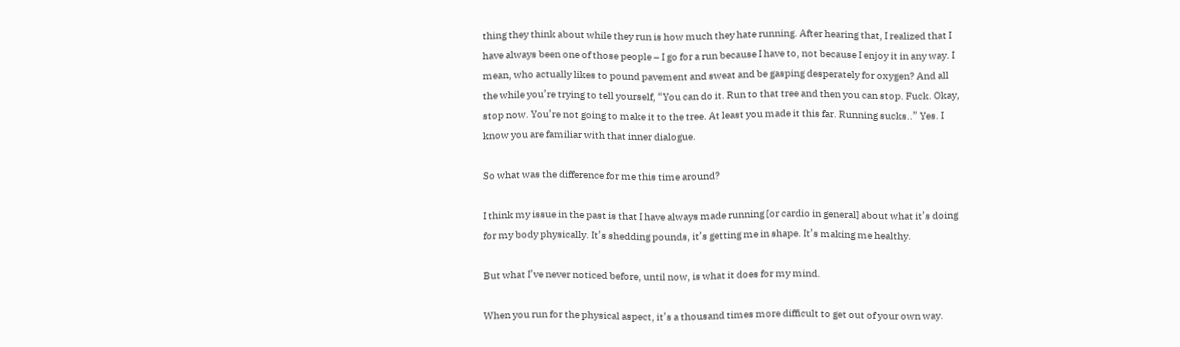thing they think about while they run is how much they hate running. After hearing that, I realized that I have always been one of those people – I go for a run because I have to, not because I enjoy it in any way. I mean, who actually likes to pound pavement and sweat and be gasping desperately for oxygen? And all the while you’re trying to tell yourself, “You can do it. Run to that tree and then you can stop. Fuck. Okay, stop now. You’re not going to make it to the tree. At least you made it this far. Running sucks..” Yes. I know you are familiar with that inner dialogue.

So what was the difference for me this time around?

I think my issue in the past is that I have always made running [or cardio in general] about what it’s doing for my body physically. It’s shedding pounds, it’s getting me in shape. It’s making me healthy.

But what I’ve never noticed before, until now, is what it does for my mind.

When you run for the physical aspect, it’s a thousand times more difficult to get out of your own way.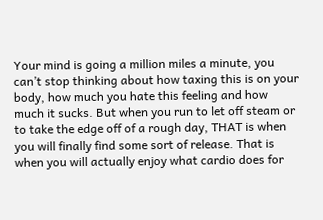Your mind is going a million miles a minute, you can’t stop thinking about how taxing this is on your body, how much you hate this feeling and how much it sucks. But when you run to let off steam or to take the edge off of a rough day, THAT is when you will finally find some sort of release. That is when you will actually enjoy what cardio does for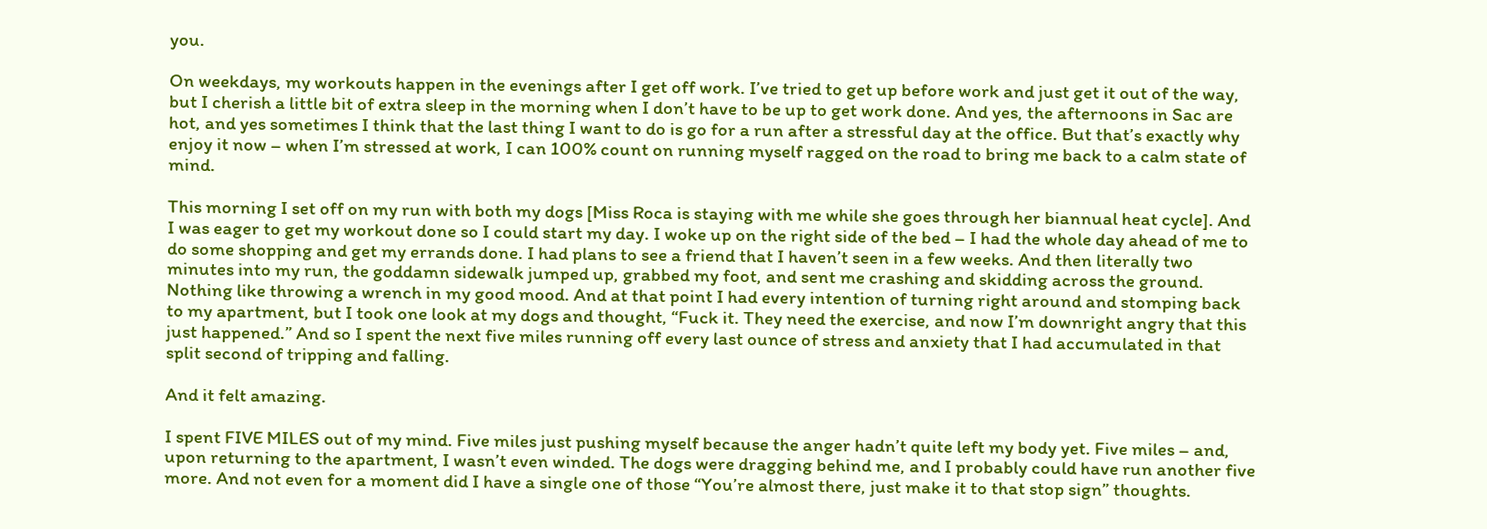you.

On weekdays, my workouts happen in the evenings after I get off work. I’ve tried to get up before work and just get it out of the way, but I cherish a little bit of extra sleep in the morning when I don’t have to be up to get work done. And yes, the afternoons in Sac are hot, and yes sometimes I think that the last thing I want to do is go for a run after a stressful day at the office. But that’s exactly why enjoy it now – when I’m stressed at work, I can 100% count on running myself ragged on the road to bring me back to a calm state of mind.

This morning I set off on my run with both my dogs [Miss Roca is staying with me while she goes through her biannual heat cycle]. And I was eager to get my workout done so I could start my day. I woke up on the right side of the bed – I had the whole day ahead of me to do some shopping and get my errands done. I had plans to see a friend that I haven’t seen in a few weeks. And then literally two minutes into my run, the goddamn sidewalk jumped up, grabbed my foot, and sent me crashing and skidding across the ground. Nothing like throwing a wrench in my good mood. And at that point I had every intention of turning right around and stomping back to my apartment, but I took one look at my dogs and thought, “Fuck it. They need the exercise, and now I’m downright angry that this just happened.” And so I spent the next five miles running off every last ounce of stress and anxiety that I had accumulated in that split second of tripping and falling.

And it felt amazing.

I spent FIVE MILES out of my mind. Five miles just pushing myself because the anger hadn’t quite left my body yet. Five miles – and, upon returning to the apartment, I wasn’t even winded. The dogs were dragging behind me, and I probably could have run another five more. And not even for a moment did I have a single one of those “You’re almost there, just make it to that stop sign” thoughts.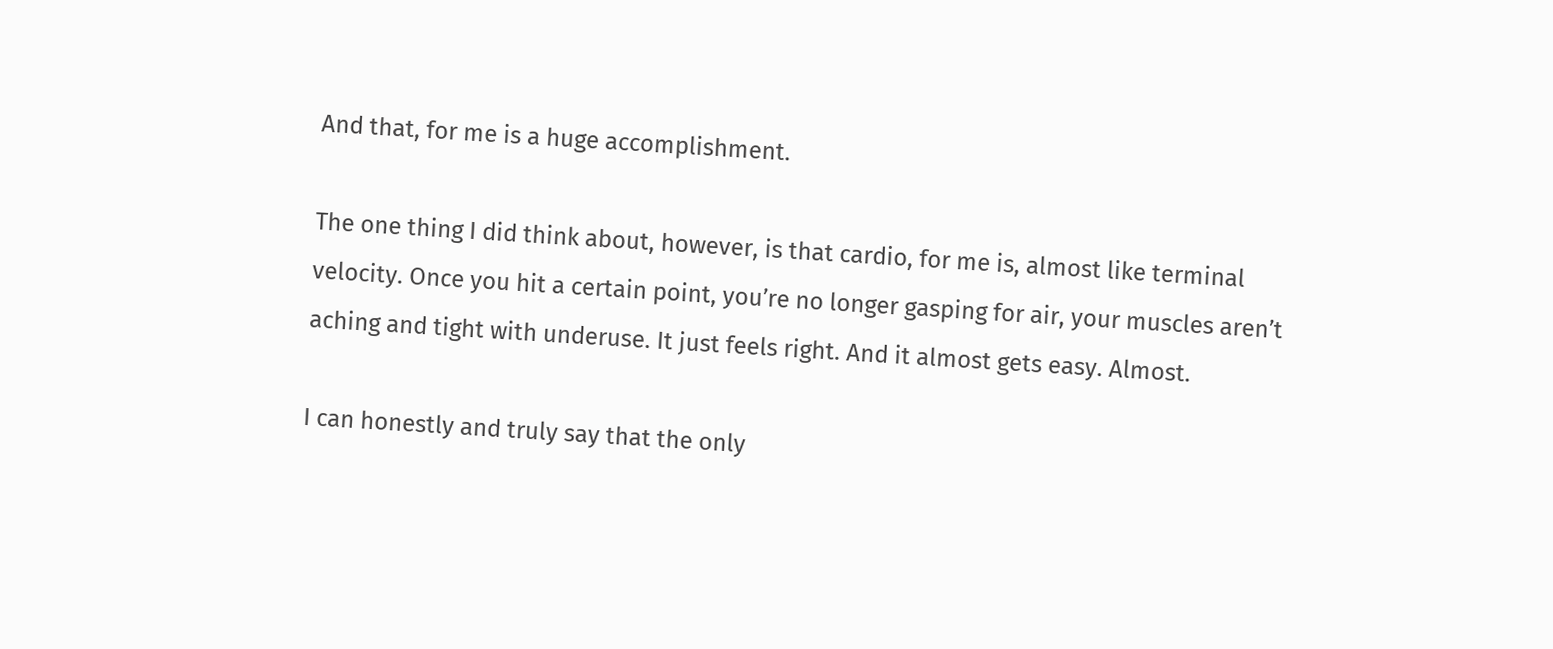And that, for me is a huge accomplishment.

The one thing I did think about, however, is that cardio, for me is, almost like terminal velocity. Once you hit a certain point, you’re no longer gasping for air, your muscles aren’t aching and tight with underuse. It just feels right. And it almost gets easy. Almost.

I can honestly and truly say that the only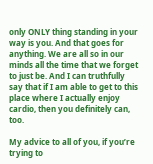only ONLY thing standing in your way is you. And that goes for anything. We are all so in our minds all the time that we forget to just be. And I can truthfully say that if I am able to get to this place where I actually enjoy cardio, then you definitely can, too.

My advice to all of you, if you’re trying to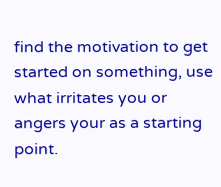find the motivation to get started on something, use what irritates you or angers your as a starting point.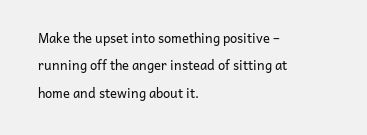Make the upset into something positive – running off the anger instead of sitting at home and stewing about it.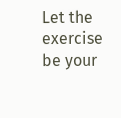Let the exercise be your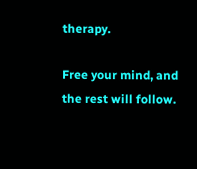therapy.

Free your mind, and the rest will follow.